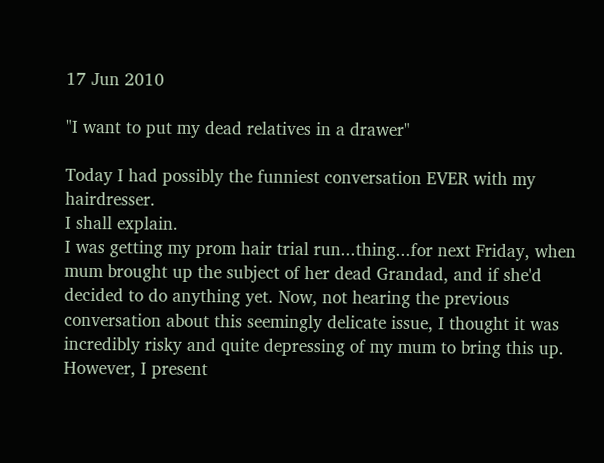17 Jun 2010

"I want to put my dead relatives in a drawer"

Today I had possibly the funniest conversation EVER with my hairdresser.
I shall explain.
I was getting my prom hair trial run...thing...for next Friday, when mum brought up the subject of her dead Grandad, and if she'd decided to do anything yet. Now, not hearing the previous conversation about this seemingly delicate issue, I thought it was incredibly risky and quite depressing of my mum to bring this up.
However, I present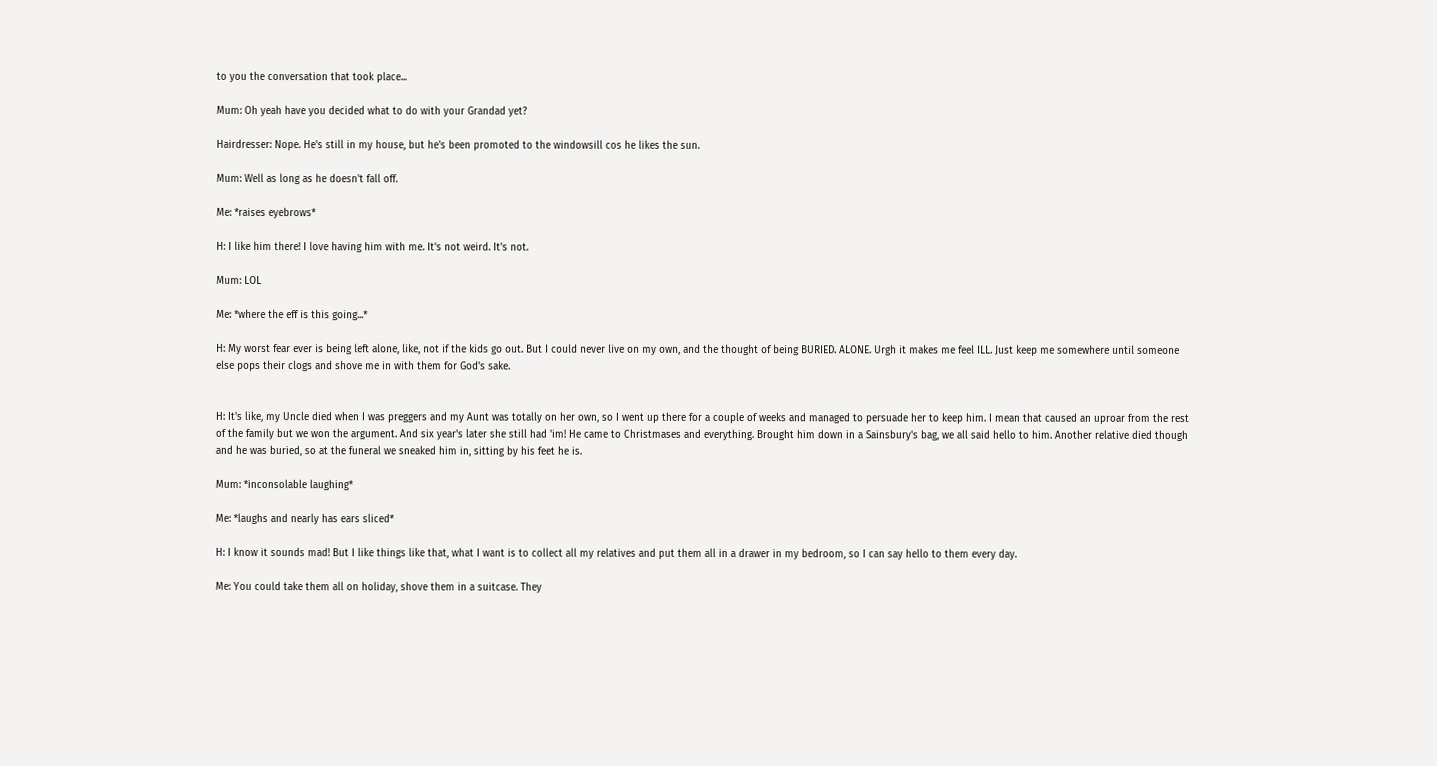to you the conversation that took place...

Mum: Oh yeah have you decided what to do with your Grandad yet?

Hairdresser: Nope. He's still in my house, but he's been promoted to the windowsill cos he likes the sun.

Mum: Well as long as he doesn't fall off.

Me: *raises eyebrows*

H: I like him there! I love having him with me. It's not weird. It's not.

Mum: LOL

Me: *where the eff is this going...*

H: My worst fear ever is being left alone, like, not if the kids go out. But I could never live on my own, and the thought of being BURIED. ALONE. Urgh it makes me feel ILL. Just keep me somewhere until someone else pops their clogs and shove me in with them for God's sake.


H: It's like, my Uncle died when I was preggers and my Aunt was totally on her own, so I went up there for a couple of weeks and managed to persuade her to keep him. I mean that caused an uproar from the rest of the family but we won the argument. And six year's later she still had 'im! He came to Christmases and everything. Brought him down in a Sainsbury's bag, we all said hello to him. Another relative died though and he was buried, so at the funeral we sneaked him in, sitting by his feet he is.

Mum: *inconsolable laughing*

Me: *laughs and nearly has ears sliced*

H: I know it sounds mad! But I like things like that, what I want is to collect all my relatives and put them all in a drawer in my bedroom, so I can say hello to them every day.

Me: You could take them all on holiday, shove them in a suitcase. They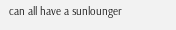can all have a sunlounger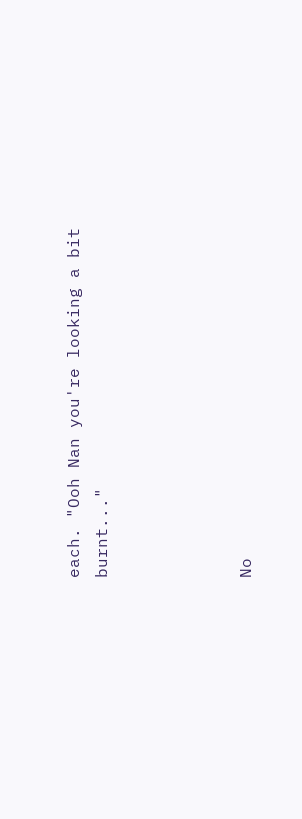each. "Ooh Nan you're looking a bit burnt..."




No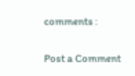comments :

Post a Comment